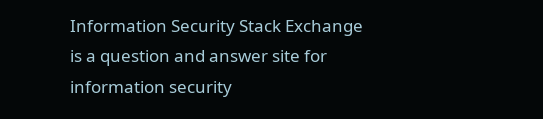Information Security Stack Exchange is a question and answer site for information security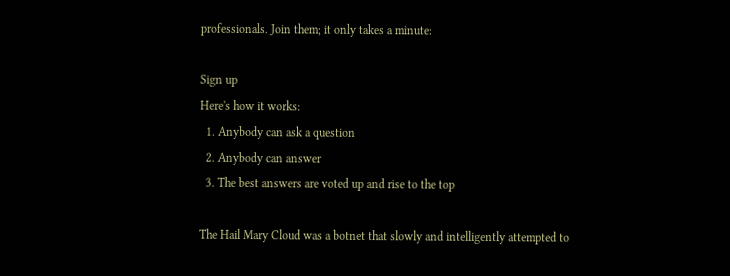professionals. Join them; it only takes a minute:

Sign up
Here's how it works:
  1. Anybody can ask a question
  2. Anybody can answer
  3. The best answers are voted up and rise to the top

The Hail Mary Cloud was a botnet that slowly and intelligently attempted to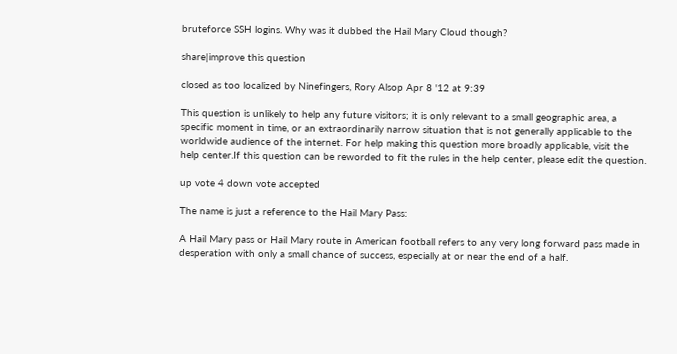bruteforce SSH logins. Why was it dubbed the Hail Mary Cloud though?

share|improve this question

closed as too localized by Ninefingers, Rory Alsop Apr 8 '12 at 9:39

This question is unlikely to help any future visitors; it is only relevant to a small geographic area, a specific moment in time, or an extraordinarily narrow situation that is not generally applicable to the worldwide audience of the internet. For help making this question more broadly applicable, visit the help center.If this question can be reworded to fit the rules in the help center, please edit the question.

up vote 4 down vote accepted

The name is just a reference to the Hail Mary Pass:

A Hail Mary pass or Hail Mary route in American football refers to any very long forward pass made in desperation with only a small chance of success, especially at or near the end of a half.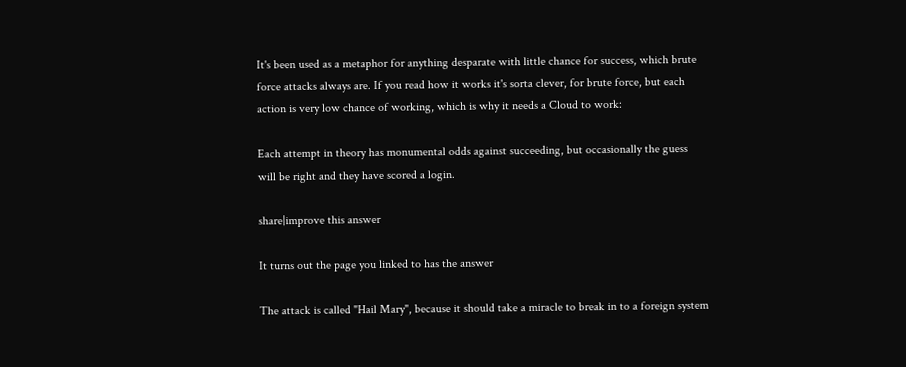It's been used as a metaphor for anything desparate with little chance for success, which brute force attacks always are. If you read how it works it's sorta clever, for brute force, but each action is very low chance of working, which is why it needs a Cloud to work:

Each attempt in theory has monumental odds against succeeding, but occasionally the guess will be right and they have scored a login.

share|improve this answer

It turns out the page you linked to has the answer

The attack is called "Hail Mary", because it should take a miracle to break in to a foreign system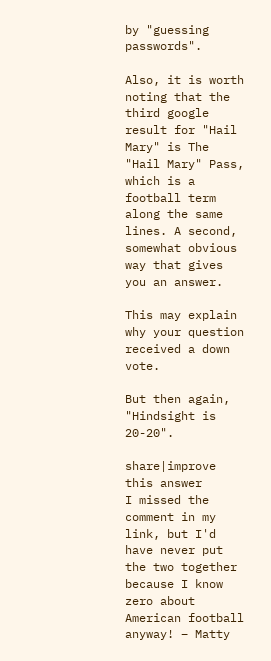by "guessing passwords".

Also, it is worth noting that the third google result for "Hail Mary" is The "Hail Mary" Pass, which is a football term along the same lines. A second, somewhat obvious way that gives you an answer.

This may explain why your question received a down vote.

But then again, "Hindsight is 20-20".

share|improve this answer
I missed the comment in my link, but I'd have never put the two together because I know zero about American football anyway! – Matty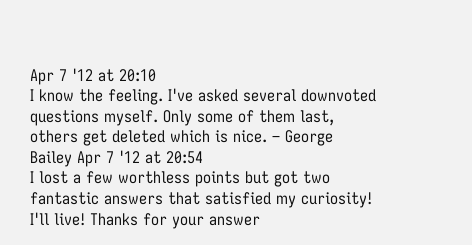Apr 7 '12 at 20:10
I know the feeling. I've asked several downvoted questions myself. Only some of them last, others get deleted which is nice. – George Bailey Apr 7 '12 at 20:54
I lost a few worthless points but got two fantastic answers that satisfied my curiosity! I'll live! Thanks for your answer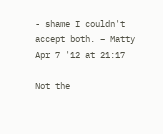- shame I couldn't accept both. – Matty Apr 7 '12 at 21:17

Not the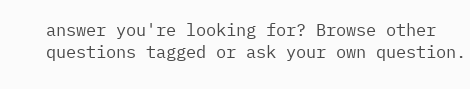answer you're looking for? Browse other questions tagged or ask your own question.